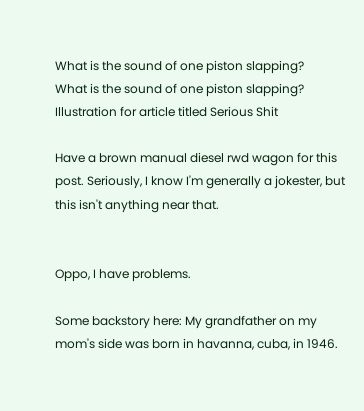What is the sound of one piston slapping?
What is the sound of one piston slapping?
Illustration for article titled Serious Shit

Have a brown manual diesel rwd wagon for this post. Seriously, I know I'm generally a jokester, but this isn't anything near that.


Oppo, I have problems.

Some backstory here: My grandfather on my mom's side was born in havanna, cuba, in 1946.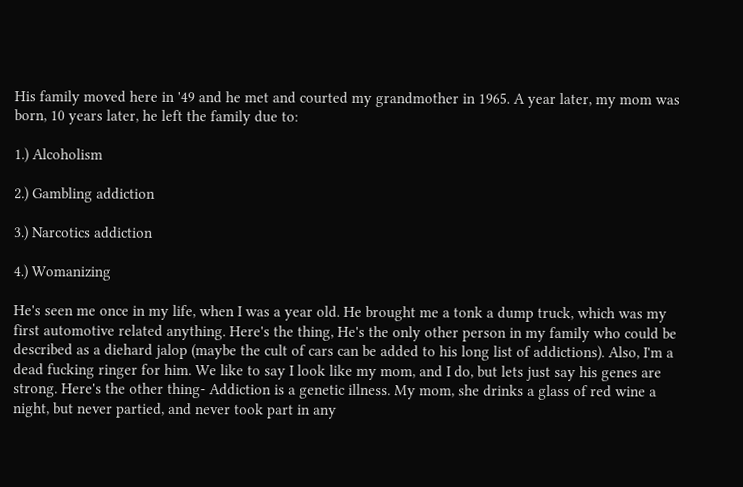His family moved here in '49 and he met and courted my grandmother in 1965. A year later, my mom was born, 10 years later, he left the family due to:

1.) Alcoholism

2.) Gambling addiction

3.) Narcotics addiction

4.) Womanizing

He's seen me once in my life, when I was a year old. He brought me a tonk a dump truck, which was my first automotive related anything. Here's the thing, He's the only other person in my family who could be described as a diehard jalop (maybe the cult of cars can be added to his long list of addictions). Also, I'm a dead fucking ringer for him. We like to say I look like my mom, and I do, but lets just say his genes are strong. Here's the other thing- Addiction is a genetic illness. My mom, she drinks a glass of red wine a night, but never partied, and never took part in any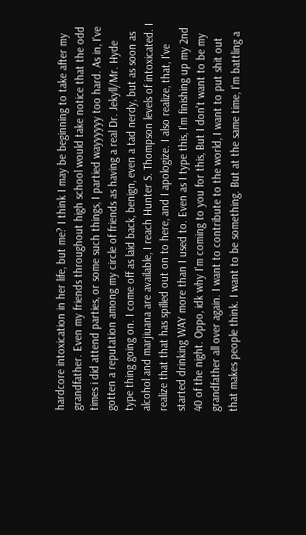hardcore intoxication in her life, but me? I think I may be beginning to take after my grandfather. Even my friends throughout high school would take notice that the odd times i did attend parties, or some such things, I partied wayyyyyy too hard. As in, I've gotten a reputation among my circle of friends as having a real Dr. Jekyll/Mr. Hyde type thing going on. I come off as laid back, benign, even a tad nerdy, but as soon as alcohol and marjiuana are available, I reach Hunter S. Thompson levels of intoxicated. I realize that that has spilled out on to here, and I apologize. I also realize, that, I've started drinking WAY more than I used to. Even as I type this, I'm finishing up my 2nd 40 of the night. Oppo, idk why I'm coming to you for this, But I don't want to be my grandfather all over again. I want to contribute to the world, I want to put shit out that makes people think. I want to be something. But at the same time, I'm battling a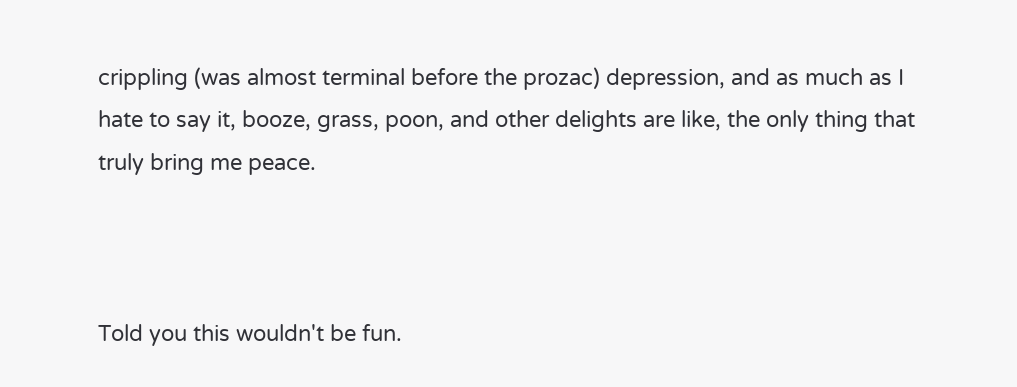crippling (was almost terminal before the prozac) depression, and as much as I hate to say it, booze, grass, poon, and other delights are like, the only thing that truly bring me peace.



Told you this wouldn't be fun.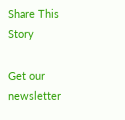Share This Story

Get our newsletter